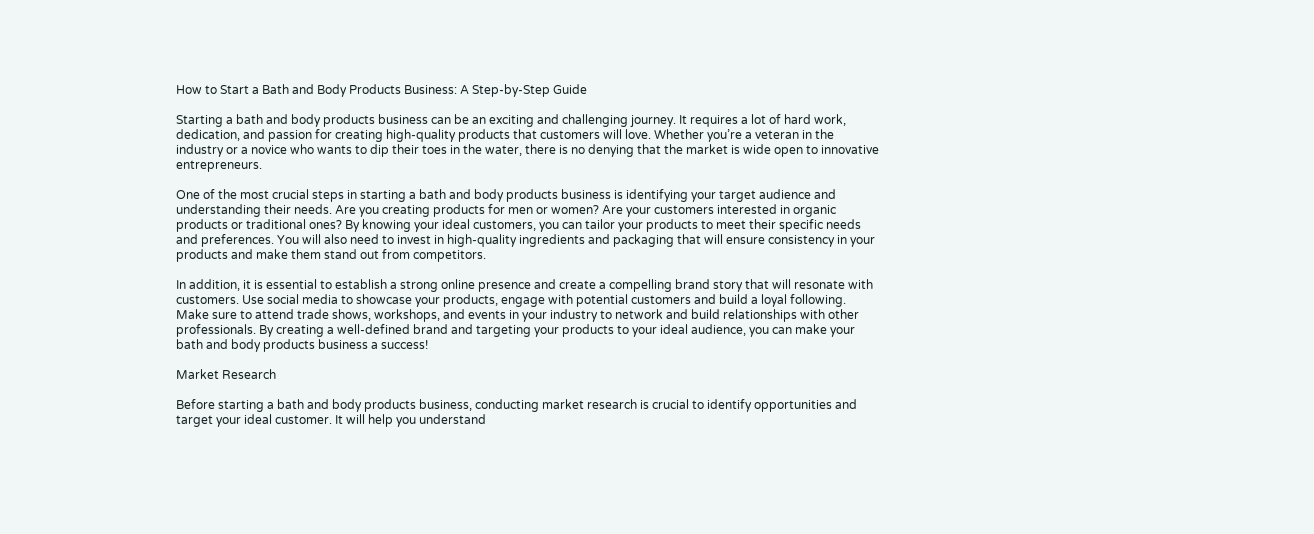How to Start a Bath and Body Products Business: A Step-by-Step Guide

Starting a bath and body products business can be an exciting and challenging journey. It requires a lot of hard work, dedication, and passion for creating high-quality products that customers will love. Whether you’re a veteran in the industry or a novice who wants to dip their toes in the water, there is no denying that the market is wide open to innovative entrepreneurs.

One of the most crucial steps in starting a bath and body products business is identifying your target audience and understanding their needs. Are you creating products for men or women? Are your customers interested in organic products or traditional ones? By knowing your ideal customers, you can tailor your products to meet their specific needs and preferences. You will also need to invest in high-quality ingredients and packaging that will ensure consistency in your products and make them stand out from competitors.

In addition, it is essential to establish a strong online presence and create a compelling brand story that will resonate with customers. Use social media to showcase your products, engage with potential customers and build a loyal following. Make sure to attend trade shows, workshops, and events in your industry to network and build relationships with other professionals. By creating a well-defined brand and targeting your products to your ideal audience, you can make your bath and body products business a success!

Market Research

Before starting a bath and body products business, conducting market research is crucial to identify opportunities and target your ideal customer. It will help you understand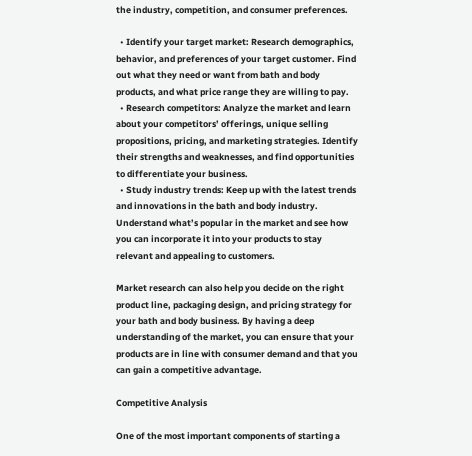the industry, competition, and consumer preferences.

  • Identify your target market: Research demographics, behavior, and preferences of your target customer. Find out what they need or want from bath and body products, and what price range they are willing to pay.
  • Research competitors: Analyze the market and learn about your competitors’ offerings, unique selling propositions, pricing, and marketing strategies. Identify their strengths and weaknesses, and find opportunities to differentiate your business.
  • Study industry trends: Keep up with the latest trends and innovations in the bath and body industry. Understand what’s popular in the market and see how you can incorporate it into your products to stay relevant and appealing to customers.

Market research can also help you decide on the right product line, packaging design, and pricing strategy for your bath and body business. By having a deep understanding of the market, you can ensure that your products are in line with consumer demand and that you can gain a competitive advantage.

Competitive Analysis

One of the most important components of starting a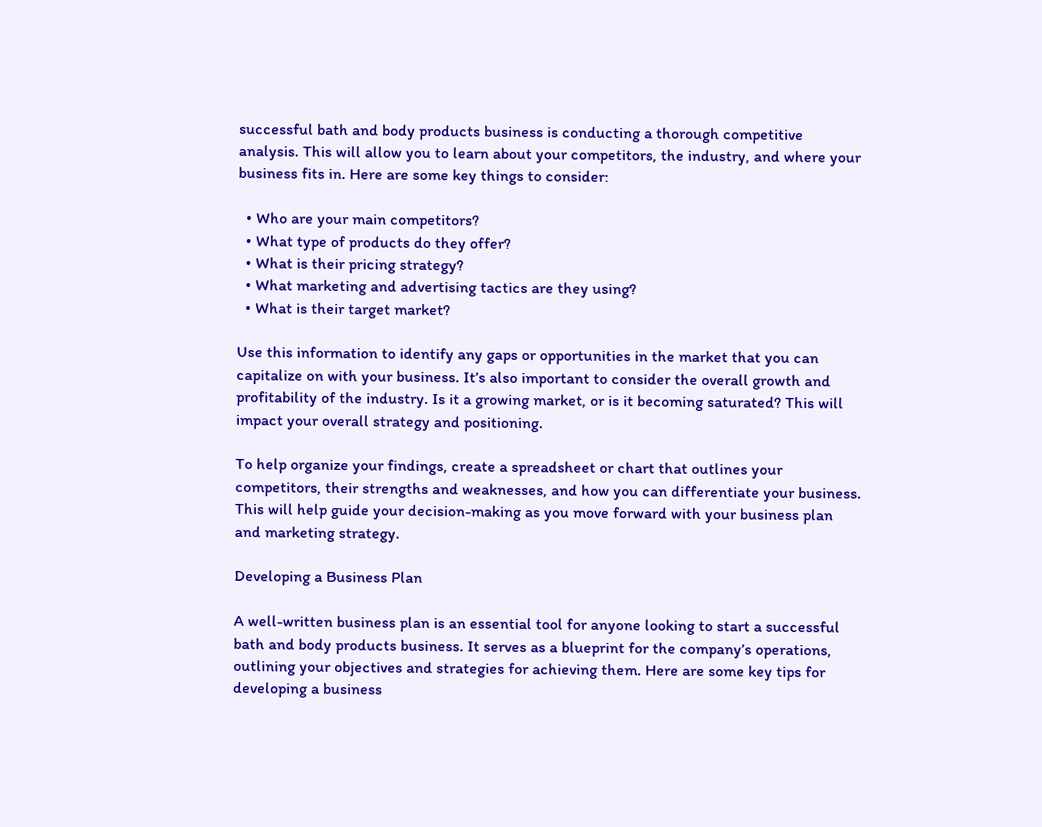successful bath and body products business is conducting a thorough competitive analysis. This will allow you to learn about your competitors, the industry, and where your business fits in. Here are some key things to consider:

  • Who are your main competitors?
  • What type of products do they offer?
  • What is their pricing strategy?
  • What marketing and advertising tactics are they using?
  • What is their target market?

Use this information to identify any gaps or opportunities in the market that you can capitalize on with your business. It’s also important to consider the overall growth and profitability of the industry. Is it a growing market, or is it becoming saturated? This will impact your overall strategy and positioning.

To help organize your findings, create a spreadsheet or chart that outlines your competitors, their strengths and weaknesses, and how you can differentiate your business. This will help guide your decision-making as you move forward with your business plan and marketing strategy.

Developing a Business Plan

A well-written business plan is an essential tool for anyone looking to start a successful bath and body products business. It serves as a blueprint for the company’s operations, outlining your objectives and strategies for achieving them. Here are some key tips for developing a business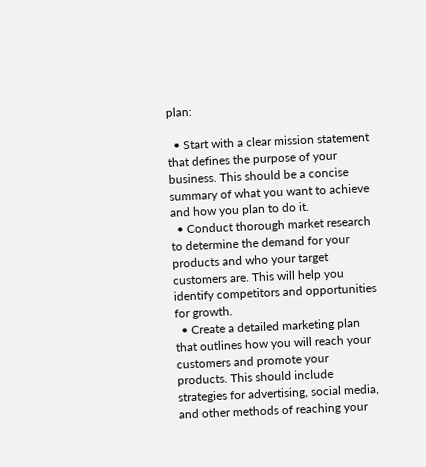plan:

  • Start with a clear mission statement that defines the purpose of your business. This should be a concise summary of what you want to achieve and how you plan to do it.
  • Conduct thorough market research to determine the demand for your products and who your target customers are. This will help you identify competitors and opportunities for growth.
  • Create a detailed marketing plan that outlines how you will reach your customers and promote your products. This should include strategies for advertising, social media, and other methods of reaching your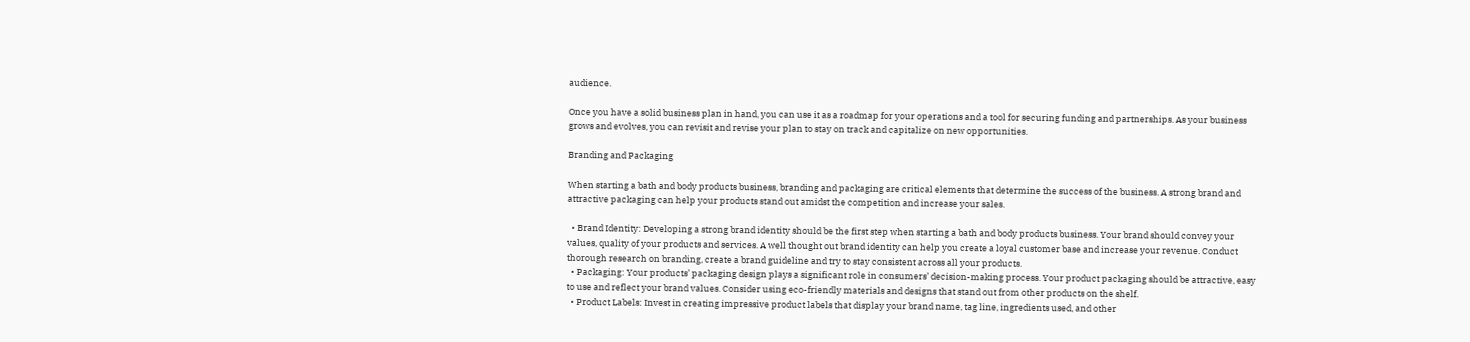audience.

Once you have a solid business plan in hand, you can use it as a roadmap for your operations and a tool for securing funding and partnerships. As your business grows and evolves, you can revisit and revise your plan to stay on track and capitalize on new opportunities.

Branding and Packaging

When starting a bath and body products business, branding and packaging are critical elements that determine the success of the business. A strong brand and attractive packaging can help your products stand out amidst the competition and increase your sales.

  • Brand Identity: Developing a strong brand identity should be the first step when starting a bath and body products business. Your brand should convey your values, quality of your products and services. A well thought out brand identity can help you create a loyal customer base and increase your revenue. Conduct thorough research on branding, create a brand guideline and try to stay consistent across all your products.
  • Packaging: Your products’ packaging design plays a significant role in consumers’ decision-making process. Your product packaging should be attractive, easy to use and reflect your brand values. Consider using eco-friendly materials and designs that stand out from other products on the shelf.
  • Product Labels: Invest in creating impressive product labels that display your brand name, tag line, ingredients used, and other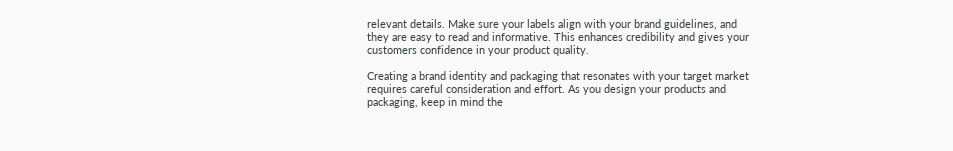relevant details. Make sure your labels align with your brand guidelines, and they are easy to read and informative. This enhances credibility and gives your customers confidence in your product quality.

Creating a brand identity and packaging that resonates with your target market requires careful consideration and effort. As you design your products and packaging, keep in mind the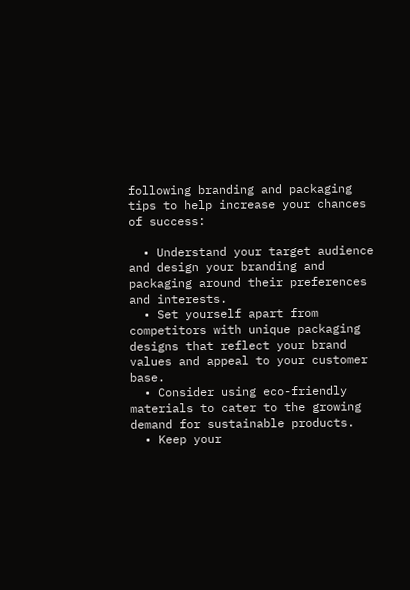following branding and packaging tips to help increase your chances of success:

  • Understand your target audience and design your branding and packaging around their preferences and interests.
  • Set yourself apart from competitors with unique packaging designs that reflect your brand values and appeal to your customer base.
  • Consider using eco-friendly materials to cater to the growing demand for sustainable products.
  • Keep your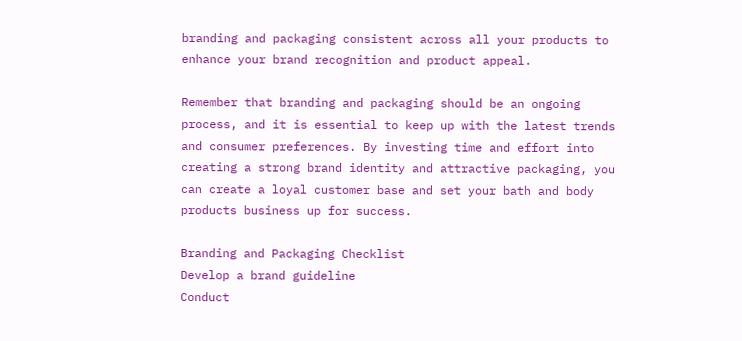branding and packaging consistent across all your products to enhance your brand recognition and product appeal.

Remember that branding and packaging should be an ongoing process, and it is essential to keep up with the latest trends and consumer preferences. By investing time and effort into creating a strong brand identity and attractive packaging, you can create a loyal customer base and set your bath and body products business up for success.

Branding and Packaging Checklist
Develop a brand guideline
Conduct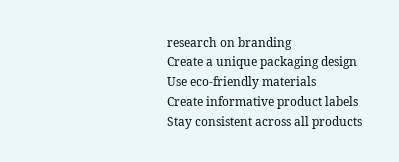research on branding
Create a unique packaging design
Use eco-friendly materials
Create informative product labels
Stay consistent across all products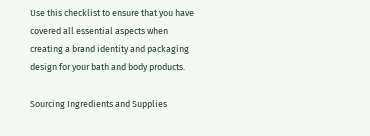Use this checklist to ensure that you have covered all essential aspects when creating a brand identity and packaging design for your bath and body products.

Sourcing Ingredients and Supplies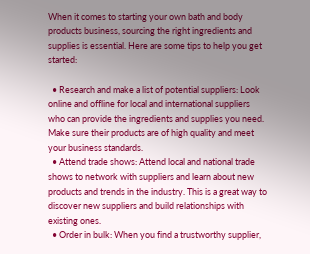When it comes to starting your own bath and body products business, sourcing the right ingredients and supplies is essential. Here are some tips to help you get started:

  • Research and make a list of potential suppliers: Look online and offline for local and international suppliers who can provide the ingredients and supplies you need. Make sure their products are of high quality and meet your business standards.
  • Attend trade shows: Attend local and national trade shows to network with suppliers and learn about new products and trends in the industry. This is a great way to discover new suppliers and build relationships with existing ones.
  • Order in bulk: When you find a trustworthy supplier,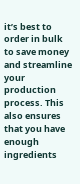it’s best to order in bulk to save money and streamline your production process. This also ensures that you have enough ingredients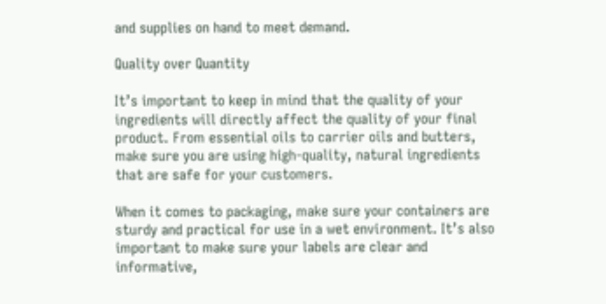and supplies on hand to meet demand.

Quality over Quantity

It’s important to keep in mind that the quality of your ingredients will directly affect the quality of your final product. From essential oils to carrier oils and butters, make sure you are using high-quality, natural ingredients that are safe for your customers.

When it comes to packaging, make sure your containers are sturdy and practical for use in a wet environment. It’s also important to make sure your labels are clear and informative,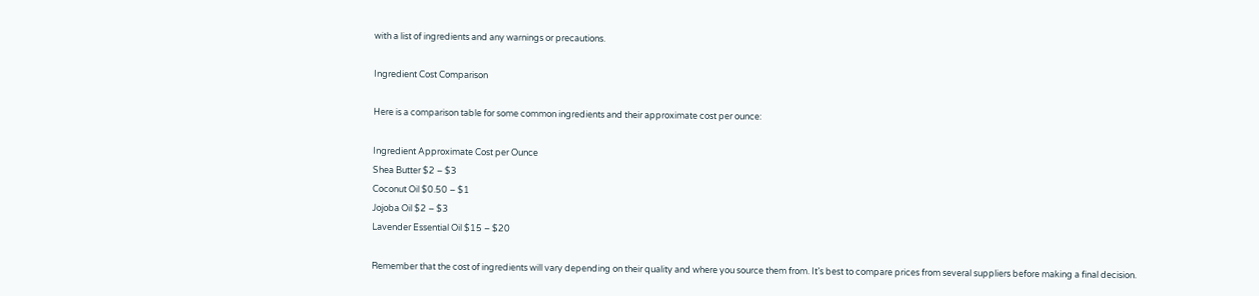with a list of ingredients and any warnings or precautions.

Ingredient Cost Comparison

Here is a comparison table for some common ingredients and their approximate cost per ounce:

Ingredient Approximate Cost per Ounce
Shea Butter $2 – $3
Coconut Oil $0.50 – $1
Jojoba Oil $2 – $3
Lavender Essential Oil $15 – $20

Remember that the cost of ingredients will vary depending on their quality and where you source them from. It’s best to compare prices from several suppliers before making a final decision.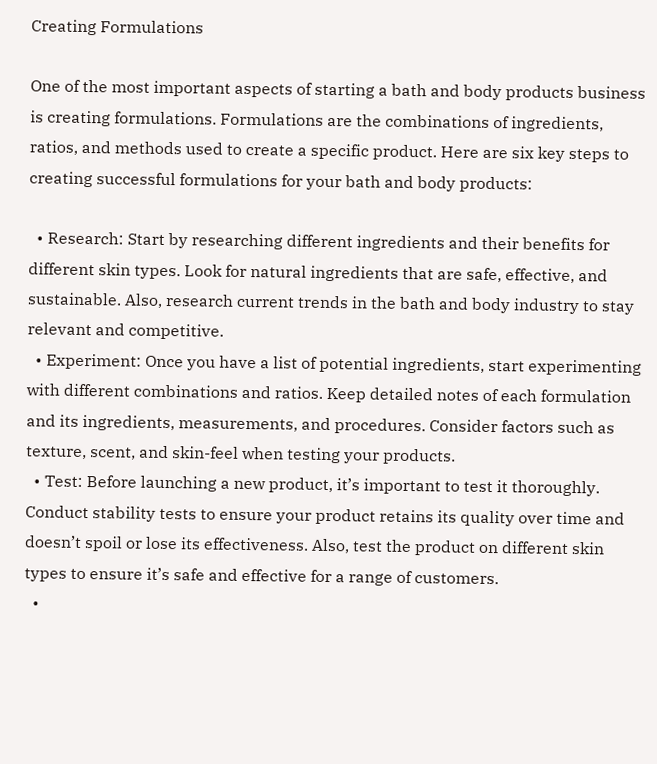Creating Formulations

One of the most important aspects of starting a bath and body products business is creating formulations. Formulations are the combinations of ingredients, ratios, and methods used to create a specific product. Here are six key steps to creating successful formulations for your bath and body products:

  • Research: Start by researching different ingredients and their benefits for different skin types. Look for natural ingredients that are safe, effective, and sustainable. Also, research current trends in the bath and body industry to stay relevant and competitive.
  • Experiment: Once you have a list of potential ingredients, start experimenting with different combinations and ratios. Keep detailed notes of each formulation and its ingredients, measurements, and procedures. Consider factors such as texture, scent, and skin-feel when testing your products.
  • Test: Before launching a new product, it’s important to test it thoroughly. Conduct stability tests to ensure your product retains its quality over time and doesn’t spoil or lose its effectiveness. Also, test the product on different skin types to ensure it’s safe and effective for a range of customers.
  •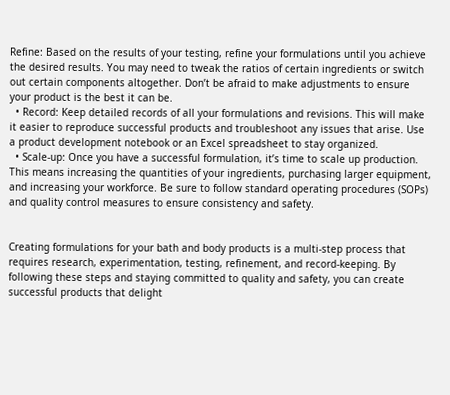Refine: Based on the results of your testing, refine your formulations until you achieve the desired results. You may need to tweak the ratios of certain ingredients or switch out certain components altogether. Don’t be afraid to make adjustments to ensure your product is the best it can be.
  • Record: Keep detailed records of all your formulations and revisions. This will make it easier to reproduce successful products and troubleshoot any issues that arise. Use a product development notebook or an Excel spreadsheet to stay organized.
  • Scale-up: Once you have a successful formulation, it’s time to scale up production. This means increasing the quantities of your ingredients, purchasing larger equipment, and increasing your workforce. Be sure to follow standard operating procedures (SOPs) and quality control measures to ensure consistency and safety.


Creating formulations for your bath and body products is a multi-step process that requires research, experimentation, testing, refinement, and record-keeping. By following these steps and staying committed to quality and safety, you can create successful products that delight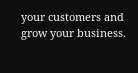your customers and grow your business.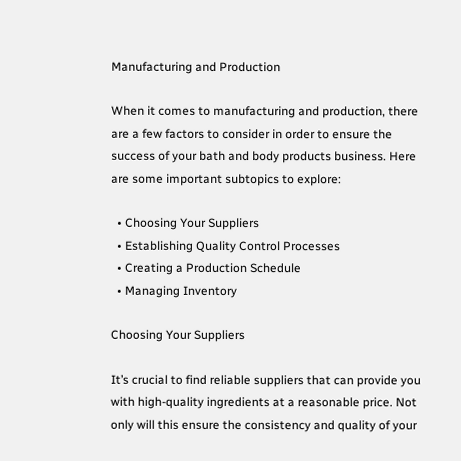Manufacturing and Production

When it comes to manufacturing and production, there are a few factors to consider in order to ensure the success of your bath and body products business. Here are some important subtopics to explore:

  • Choosing Your Suppliers
  • Establishing Quality Control Processes
  • Creating a Production Schedule
  • Managing Inventory

Choosing Your Suppliers

It’s crucial to find reliable suppliers that can provide you with high-quality ingredients at a reasonable price. Not only will this ensure the consistency and quality of your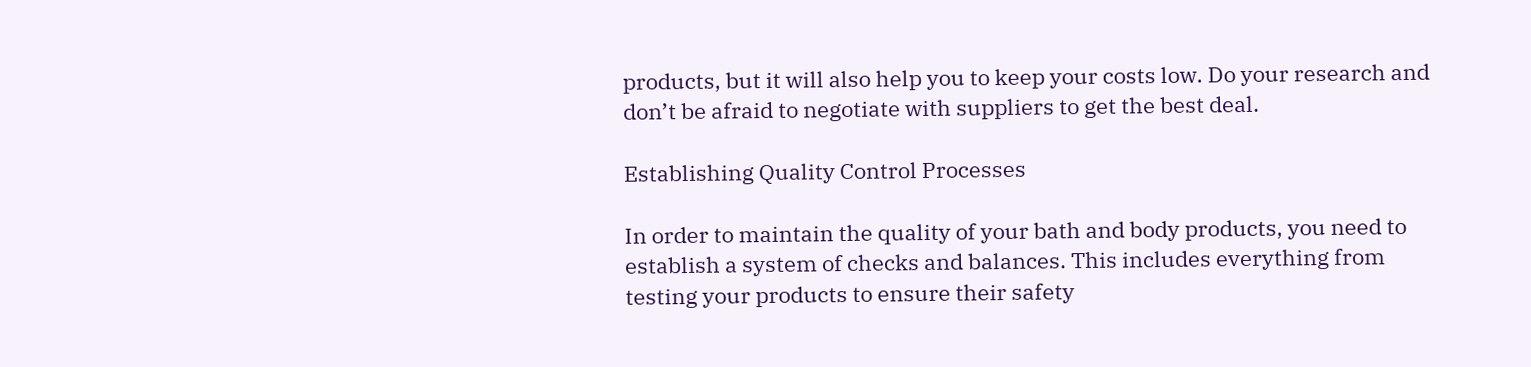products, but it will also help you to keep your costs low. Do your research and don’t be afraid to negotiate with suppliers to get the best deal.

Establishing Quality Control Processes

In order to maintain the quality of your bath and body products, you need to establish a system of checks and balances. This includes everything from testing your products to ensure their safety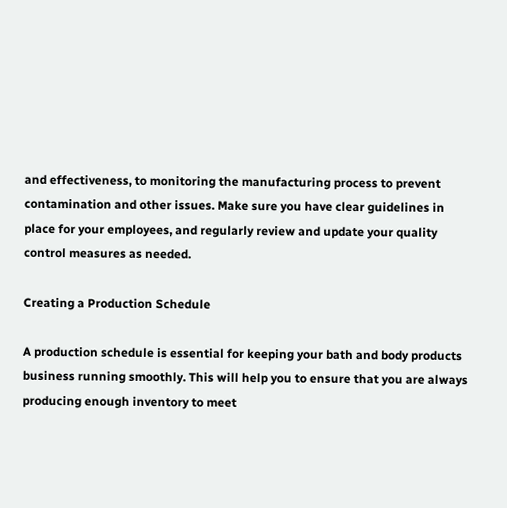and effectiveness, to monitoring the manufacturing process to prevent contamination and other issues. Make sure you have clear guidelines in place for your employees, and regularly review and update your quality control measures as needed.

Creating a Production Schedule

A production schedule is essential for keeping your bath and body products business running smoothly. This will help you to ensure that you are always producing enough inventory to meet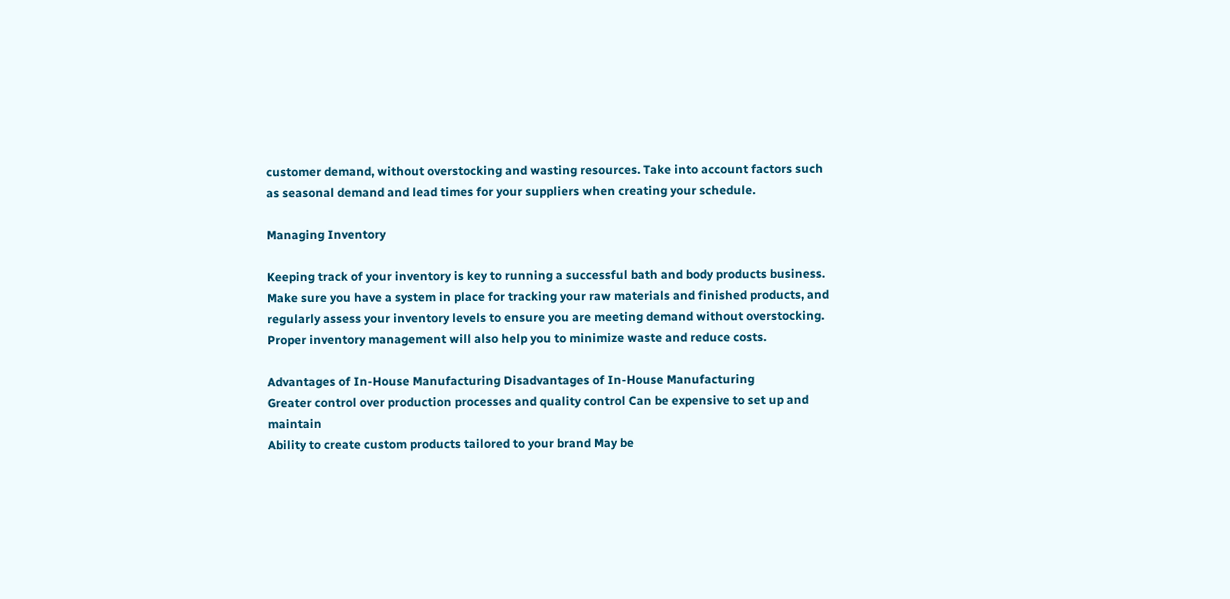customer demand, without overstocking and wasting resources. Take into account factors such as seasonal demand and lead times for your suppliers when creating your schedule.

Managing Inventory

Keeping track of your inventory is key to running a successful bath and body products business. Make sure you have a system in place for tracking your raw materials and finished products, and regularly assess your inventory levels to ensure you are meeting demand without overstocking. Proper inventory management will also help you to minimize waste and reduce costs.

Advantages of In-House Manufacturing Disadvantages of In-House Manufacturing
Greater control over production processes and quality control Can be expensive to set up and maintain
Ability to create custom products tailored to your brand May be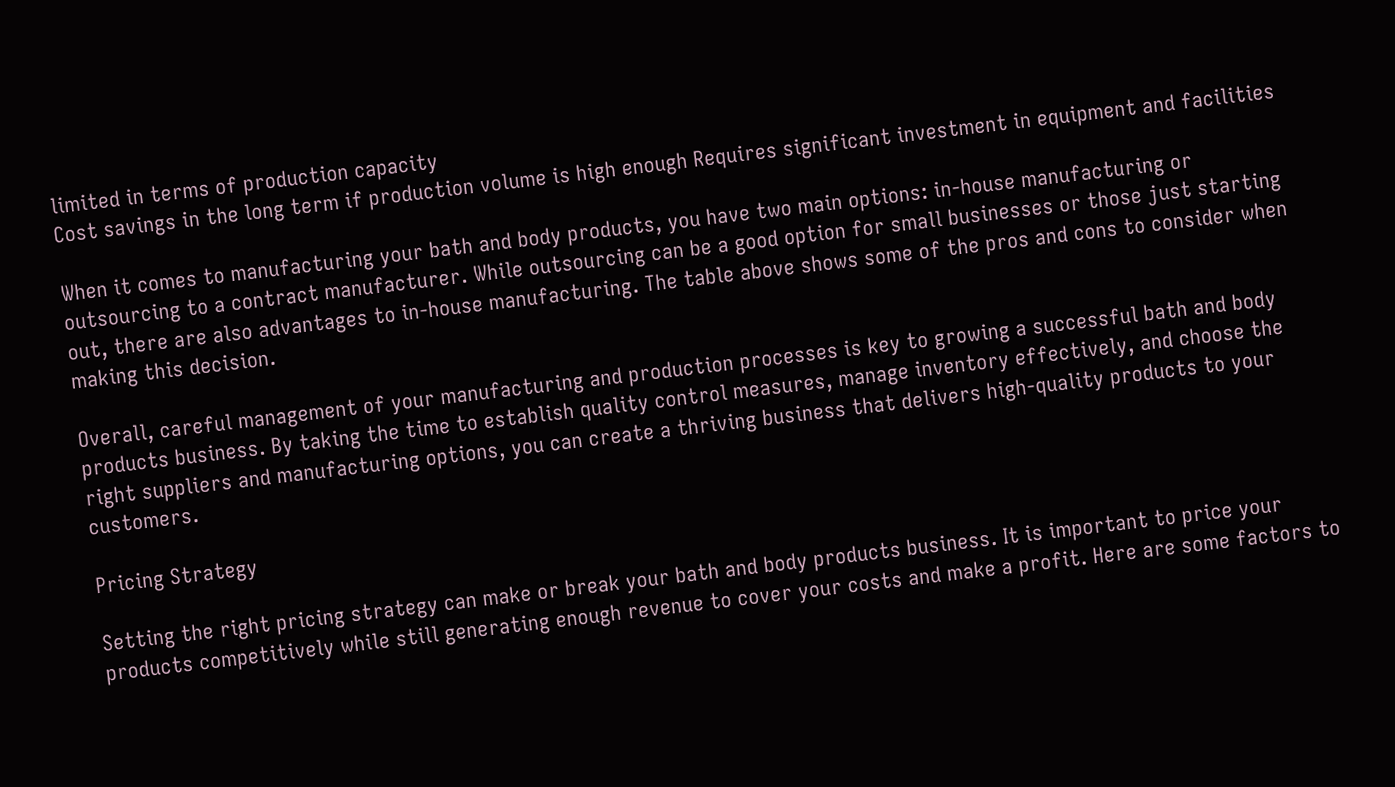limited in terms of production capacity
Cost savings in the long term if production volume is high enough Requires significant investment in equipment and facilities

When it comes to manufacturing your bath and body products, you have two main options: in-house manufacturing or outsourcing to a contract manufacturer. While outsourcing can be a good option for small businesses or those just starting out, there are also advantages to in-house manufacturing. The table above shows some of the pros and cons to consider when making this decision.

Overall, careful management of your manufacturing and production processes is key to growing a successful bath and body products business. By taking the time to establish quality control measures, manage inventory effectively, and choose the right suppliers and manufacturing options, you can create a thriving business that delivers high-quality products to your customers.

Pricing Strategy

Setting the right pricing strategy can make or break your bath and body products business. It is important to price your products competitively while still generating enough revenue to cover your costs and make a profit. Here are some factors to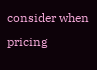consider when pricing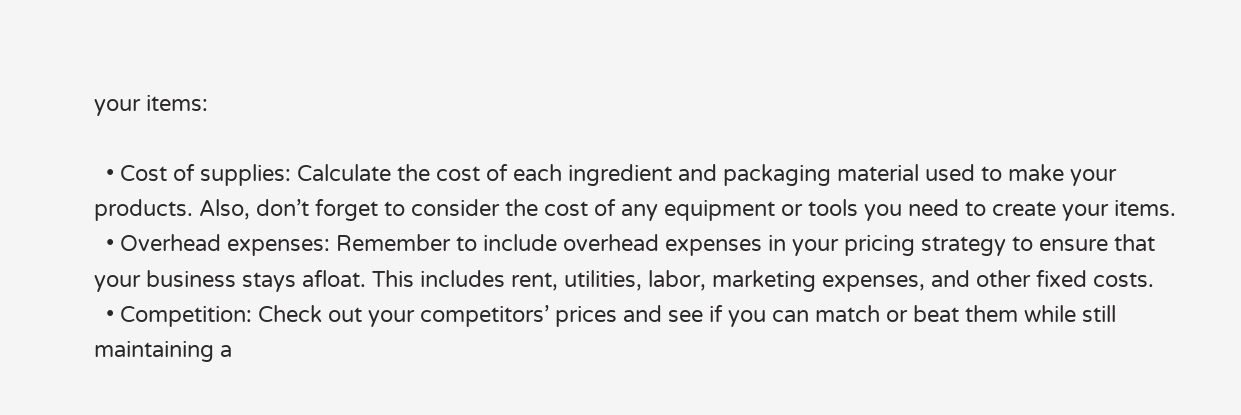your items:

  • Cost of supplies: Calculate the cost of each ingredient and packaging material used to make your products. Also, don’t forget to consider the cost of any equipment or tools you need to create your items.
  • Overhead expenses: Remember to include overhead expenses in your pricing strategy to ensure that your business stays afloat. This includes rent, utilities, labor, marketing expenses, and other fixed costs.
  • Competition: Check out your competitors’ prices and see if you can match or beat them while still maintaining a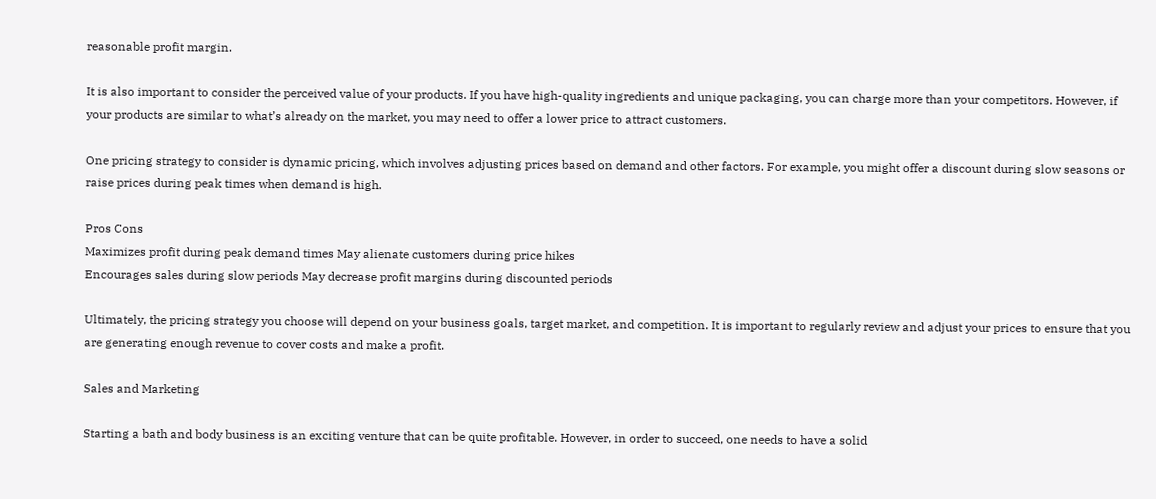reasonable profit margin.

It is also important to consider the perceived value of your products. If you have high-quality ingredients and unique packaging, you can charge more than your competitors. However, if your products are similar to what’s already on the market, you may need to offer a lower price to attract customers.

One pricing strategy to consider is dynamic pricing, which involves adjusting prices based on demand and other factors. For example, you might offer a discount during slow seasons or raise prices during peak times when demand is high.

Pros Cons
Maximizes profit during peak demand times May alienate customers during price hikes
Encourages sales during slow periods May decrease profit margins during discounted periods

Ultimately, the pricing strategy you choose will depend on your business goals, target market, and competition. It is important to regularly review and adjust your prices to ensure that you are generating enough revenue to cover costs and make a profit.

Sales and Marketing

Starting a bath and body business is an exciting venture that can be quite profitable. However, in order to succeed, one needs to have a solid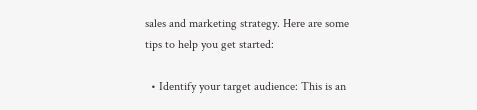sales and marketing strategy. Here are some tips to help you get started:

  • Identify your target audience: This is an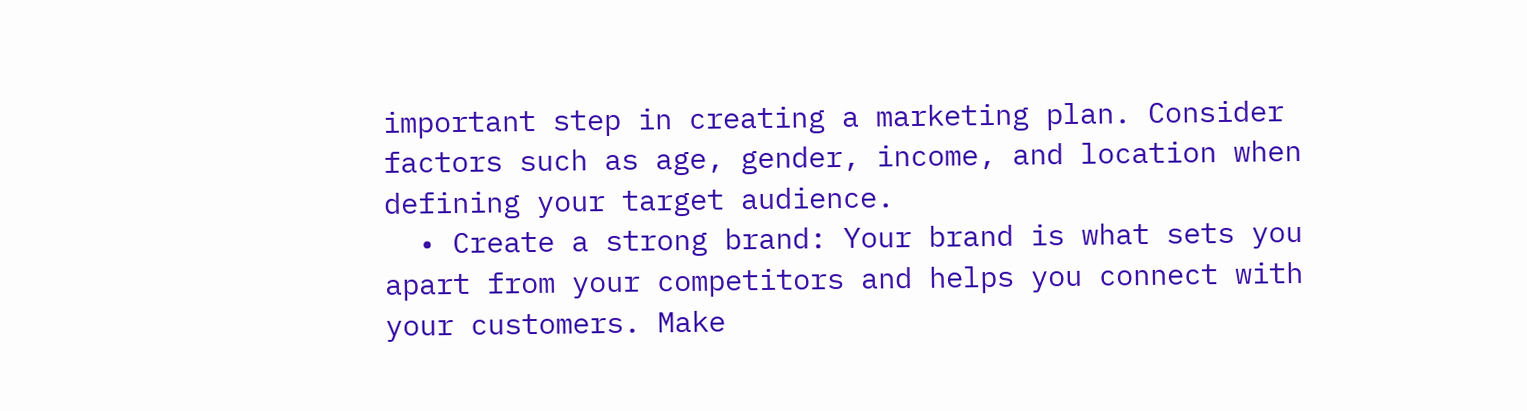important step in creating a marketing plan. Consider factors such as age, gender, income, and location when defining your target audience.
  • Create a strong brand: Your brand is what sets you apart from your competitors and helps you connect with your customers. Make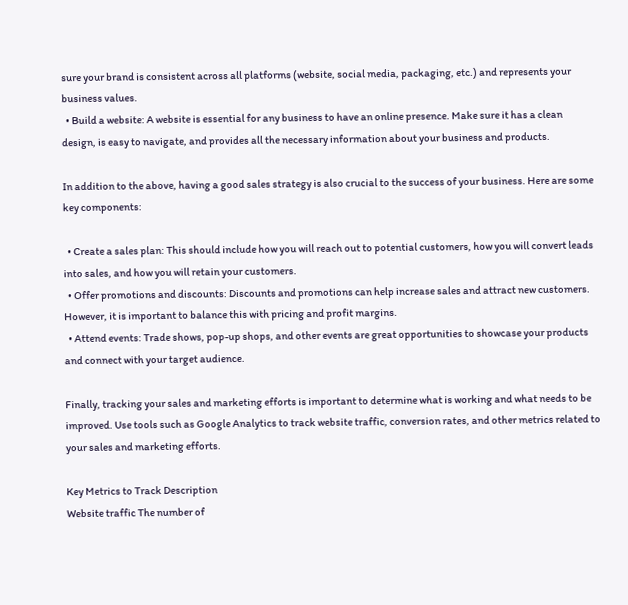sure your brand is consistent across all platforms (website, social media, packaging, etc.) and represents your business values.
  • Build a website: A website is essential for any business to have an online presence. Make sure it has a clean design, is easy to navigate, and provides all the necessary information about your business and products.

In addition to the above, having a good sales strategy is also crucial to the success of your business. Here are some key components:

  • Create a sales plan: This should include how you will reach out to potential customers, how you will convert leads into sales, and how you will retain your customers.
  • Offer promotions and discounts: Discounts and promotions can help increase sales and attract new customers. However, it is important to balance this with pricing and profit margins.
  • Attend events: Trade shows, pop-up shops, and other events are great opportunities to showcase your products and connect with your target audience.

Finally, tracking your sales and marketing efforts is important to determine what is working and what needs to be improved. Use tools such as Google Analytics to track website traffic, conversion rates, and other metrics related to your sales and marketing efforts.

Key Metrics to Track Description
Website traffic The number of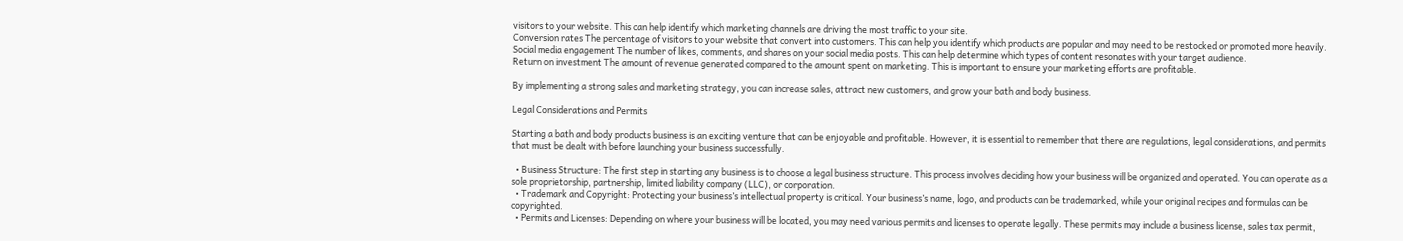visitors to your website. This can help identify which marketing channels are driving the most traffic to your site.
Conversion rates The percentage of visitors to your website that convert into customers. This can help you identify which products are popular and may need to be restocked or promoted more heavily.
Social media engagement The number of likes, comments, and shares on your social media posts. This can help determine which types of content resonates with your target audience.
Return on investment The amount of revenue generated compared to the amount spent on marketing. This is important to ensure your marketing efforts are profitable.

By implementing a strong sales and marketing strategy, you can increase sales, attract new customers, and grow your bath and body business.

Legal Considerations and Permits

Starting a bath and body products business is an exciting venture that can be enjoyable and profitable. However, it is essential to remember that there are regulations, legal considerations, and permits that must be dealt with before launching your business successfully.

  • Business Structure: The first step in starting any business is to choose a legal business structure. This process involves deciding how your business will be organized and operated. You can operate as a sole proprietorship, partnership, limited liability company (LLC), or corporation.
  • Trademark and Copyright: Protecting your business’s intellectual property is critical. Your business’s name, logo, and products can be trademarked, while your original recipes and formulas can be copyrighted.
  • Permits and Licenses: Depending on where your business will be located, you may need various permits and licenses to operate legally. These permits may include a business license, sales tax permit,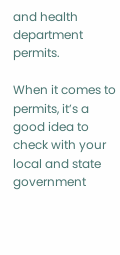and health department permits.

When it comes to permits, it’s a good idea to check with your local and state government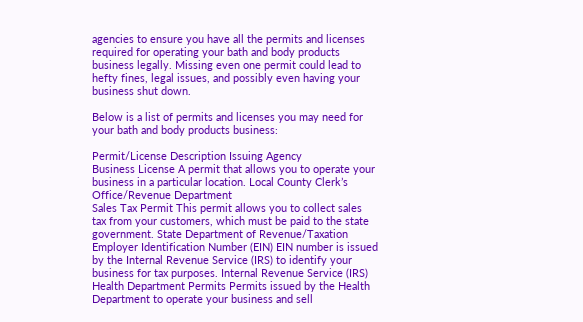agencies to ensure you have all the permits and licenses required for operating your bath and body products business legally. Missing even one permit could lead to hefty fines, legal issues, and possibly even having your business shut down.

Below is a list of permits and licenses you may need for your bath and body products business:

Permit/License Description Issuing Agency
Business License A permit that allows you to operate your business in a particular location. Local County Clerk’s Office/Revenue Department
Sales Tax Permit This permit allows you to collect sales tax from your customers, which must be paid to the state government. State Department of Revenue/Taxation
Employer Identification Number (EIN) EIN number is issued by the Internal Revenue Service (IRS) to identify your business for tax purposes. Internal Revenue Service (IRS)
Health Department Permits Permits issued by the Health Department to operate your business and sell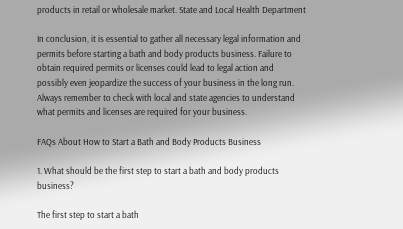products in retail or wholesale market. State and Local Health Department

In conclusion, it is essential to gather all necessary legal information and permits before starting a bath and body products business. Failure to obtain required permits or licenses could lead to legal action and possibly even jeopardize the success of your business in the long run. Always remember to check with local and state agencies to understand what permits and licenses are required for your business.

FAQs About How to Start a Bath and Body Products Business

1. What should be the first step to start a bath and body products business?

The first step to start a bath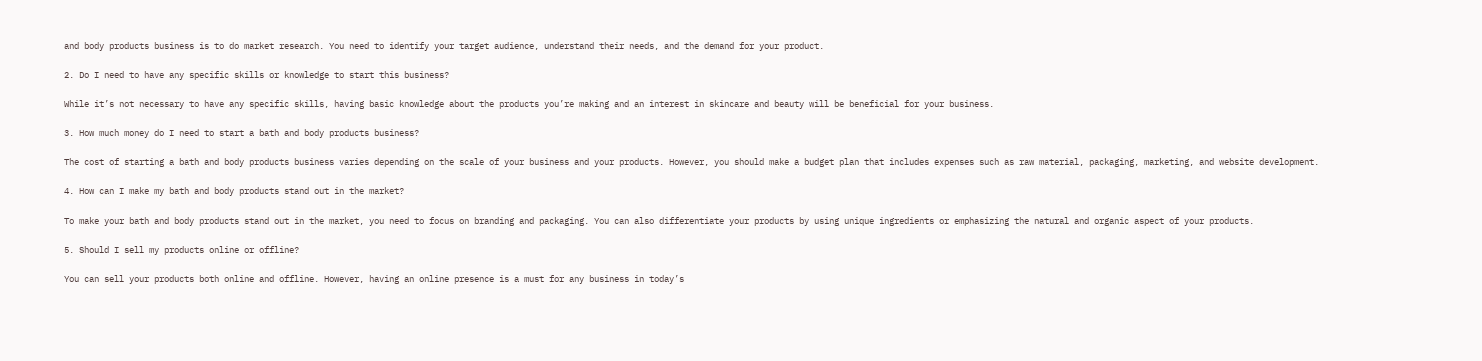and body products business is to do market research. You need to identify your target audience, understand their needs, and the demand for your product.

2. Do I need to have any specific skills or knowledge to start this business?

While it’s not necessary to have any specific skills, having basic knowledge about the products you’re making and an interest in skincare and beauty will be beneficial for your business.

3. How much money do I need to start a bath and body products business?

The cost of starting a bath and body products business varies depending on the scale of your business and your products. However, you should make a budget plan that includes expenses such as raw material, packaging, marketing, and website development.

4. How can I make my bath and body products stand out in the market?

To make your bath and body products stand out in the market, you need to focus on branding and packaging. You can also differentiate your products by using unique ingredients or emphasizing the natural and organic aspect of your products.

5. Should I sell my products online or offline?

You can sell your products both online and offline. However, having an online presence is a must for any business in today’s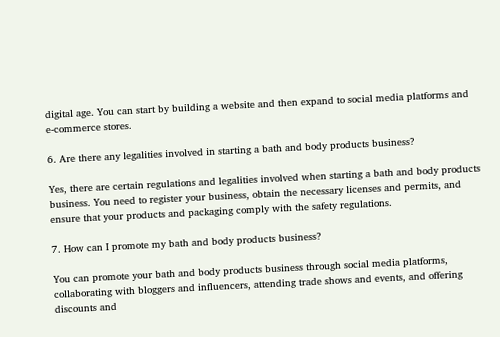digital age. You can start by building a website and then expand to social media platforms and e-commerce stores.

6. Are there any legalities involved in starting a bath and body products business?

Yes, there are certain regulations and legalities involved when starting a bath and body products business. You need to register your business, obtain the necessary licenses and permits, and ensure that your products and packaging comply with the safety regulations.

7. How can I promote my bath and body products business?

You can promote your bath and body products business through social media platforms, collaborating with bloggers and influencers, attending trade shows and events, and offering discounts and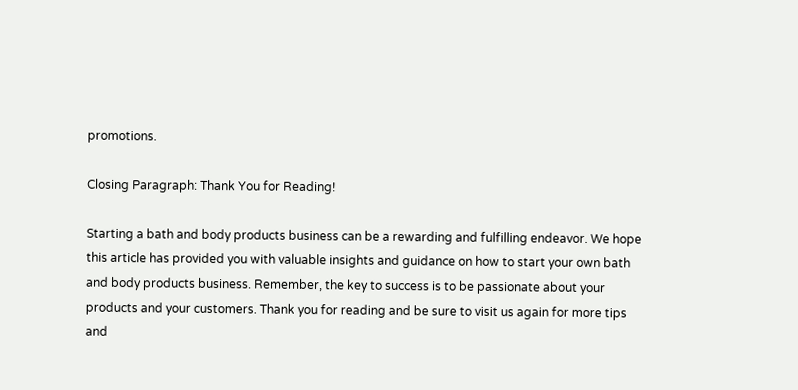promotions.

Closing Paragraph: Thank You for Reading!

Starting a bath and body products business can be a rewarding and fulfilling endeavor. We hope this article has provided you with valuable insights and guidance on how to start your own bath and body products business. Remember, the key to success is to be passionate about your products and your customers. Thank you for reading and be sure to visit us again for more tips and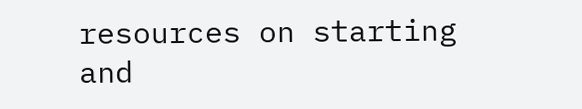resources on starting and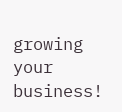growing your business!